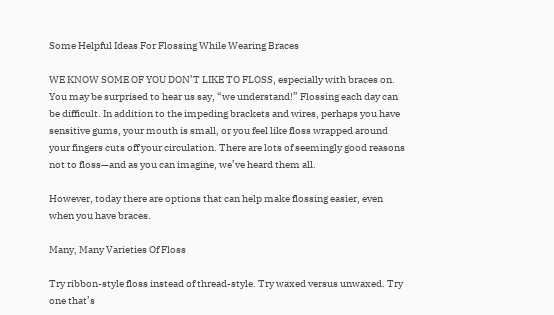Some Helpful Ideas For Flossing While Wearing Braces

WE KNOW SOME OF YOU DON’T LIKE TO FLOSS, especially with braces on. You may be surprised to hear us say, “we understand!” Flossing each day can be difficult. In addition to the impeding brackets and wires, perhaps you have sensitive gums, your mouth is small, or you feel like floss wrapped around your fingers cuts off your circulation. There are lots of seemingly good reasons not to floss—and as you can imagine, we’ve heard them all.

However, today there are options that can help make flossing easier, even when you have braces.

Many, Many Varieties Of Floss

Try ribbon-style floss instead of thread-style. Try waxed versus unwaxed. Try one that’s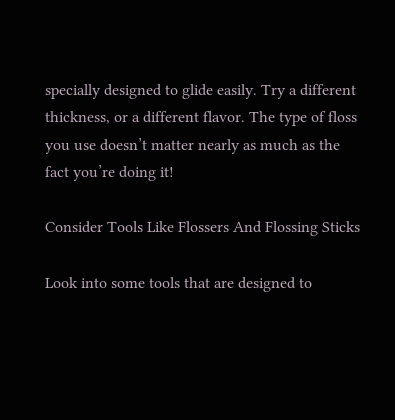specially designed to glide easily. Try a different thickness, or a different flavor. The type of floss you use doesn’t matter nearly as much as the fact you’re doing it!

Consider Tools Like Flossers And Flossing Sticks

Look into some tools that are designed to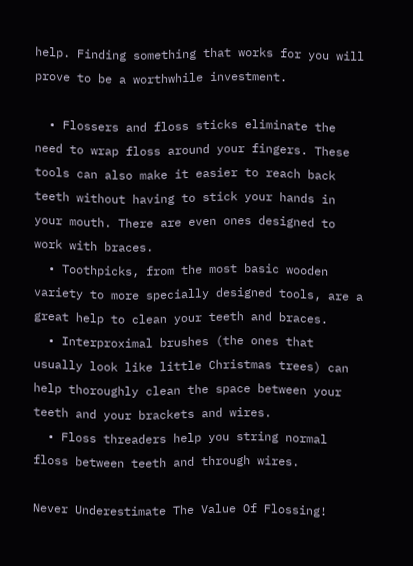help. Finding something that works for you will prove to be a worthwhile investment.

  • Flossers and floss sticks eliminate the need to wrap floss around your fingers. These tools can also make it easier to reach back teeth without having to stick your hands in your mouth. There are even ones designed to work with braces.
  • Toothpicks, from the most basic wooden variety to more specially designed tools, are a great help to clean your teeth and braces.
  • Interproximal brushes (the ones that usually look like little Christmas trees) can help thoroughly clean the space between your teeth and your brackets and wires.
  • Floss threaders help you string normal floss between teeth and through wires.

Never Underestimate The Value Of Flossing!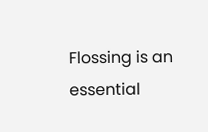Flossing is an essential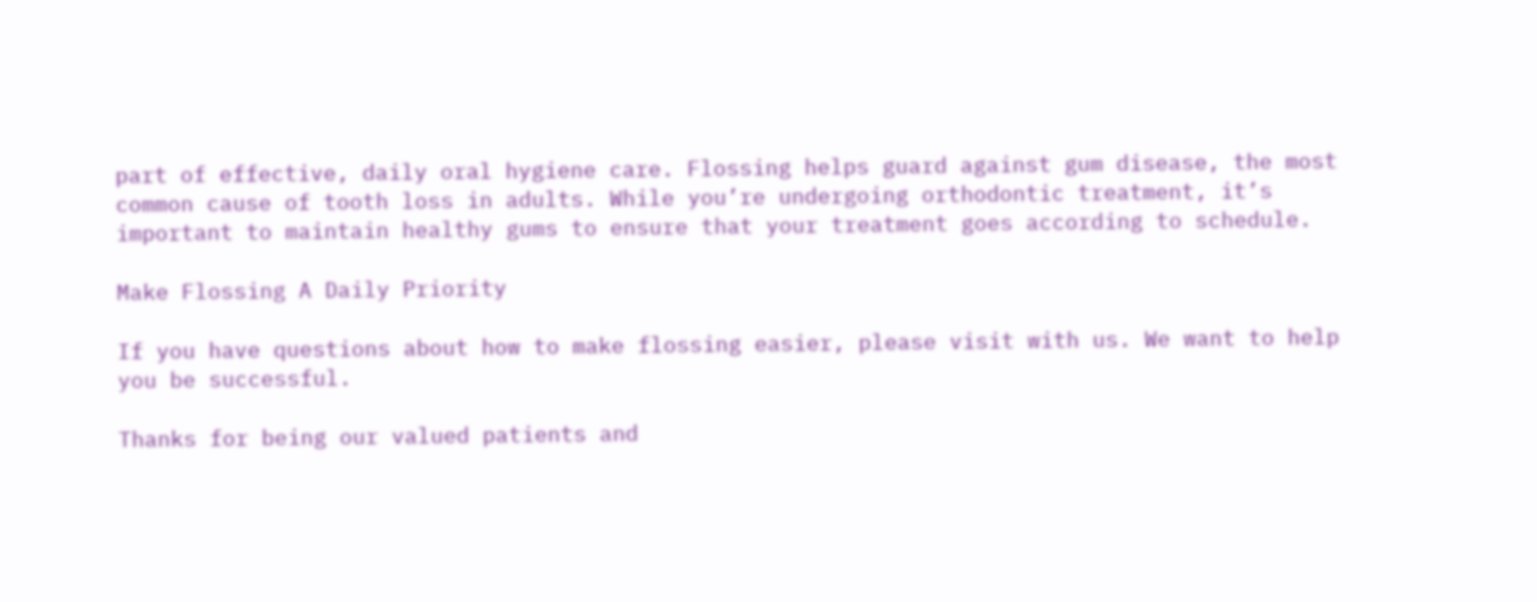part of effective, daily oral hygiene care. Flossing helps guard against gum disease, the most common cause of tooth loss in adults. While you’re undergoing orthodontic treatment, it’s important to maintain healthy gums to ensure that your treatment goes according to schedule.

Make Flossing A Daily Priority

If you have questions about how to make flossing easier, please visit with us. We want to help you be successful.

Thanks for being our valued patients and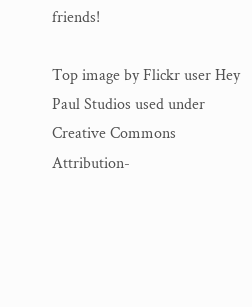friends!

Top image by Flickr user Hey Paul Studios used under Creative Commons Attribution-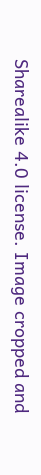Sharealike 4.0 license. Image cropped and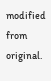modified from original.